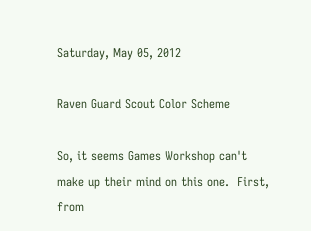Saturday, May 05, 2012

Raven Guard Scout Color Scheme

So, it seems Games Workshop can't make up their mind on this one.  First, from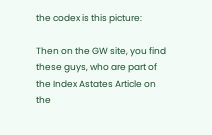the codex is this picture:

Then on the GW site, you find these guys, who are part of the Index Astates Article on the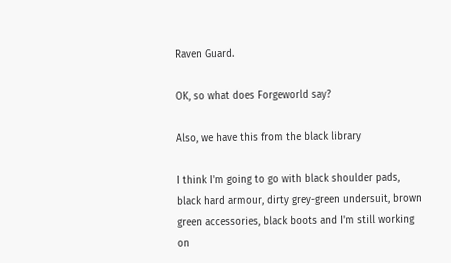Raven Guard.

OK, so what does Forgeworld say?

Also, we have this from the black library

I think I'm going to go with black shoulder pads, black hard armour, dirty grey-green undersuit, brown green accessories, black boots and I'm still working on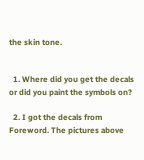the skin tone.


  1. Where did you get the decals or did you paint the symbols on?

  2. I got the decals from Foreword. The pictures above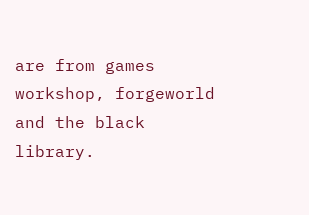are from games workshop, forgeworld and the black library.